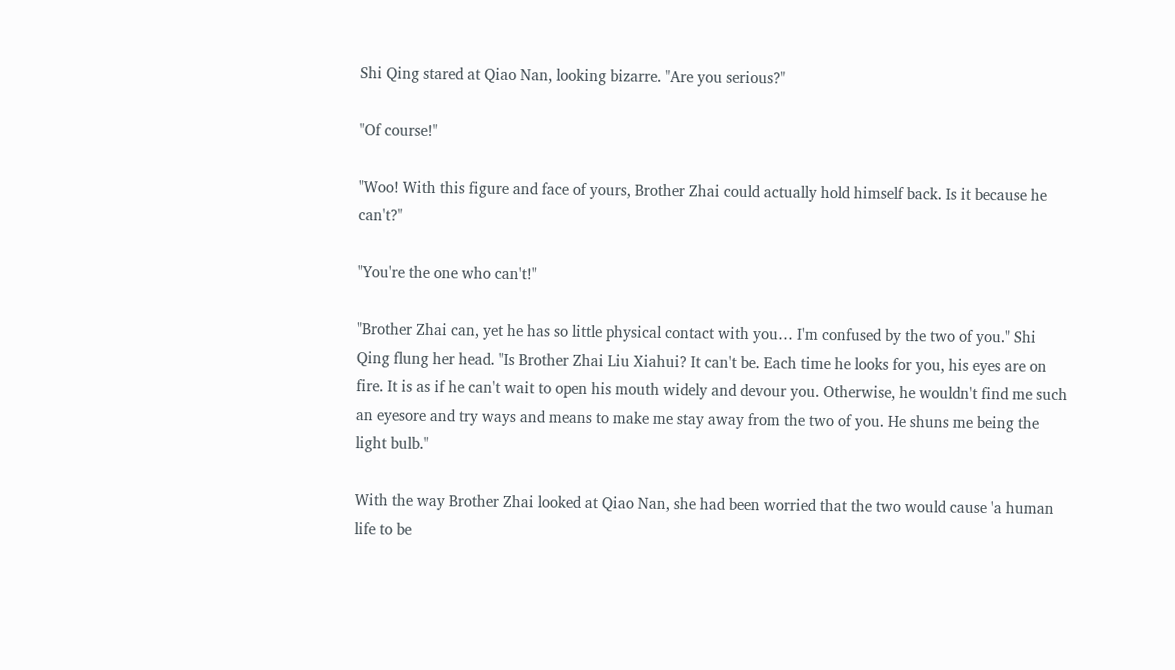Shi Qing stared at Qiao Nan, looking bizarre. "Are you serious?"

"Of course!"

"Woo! With this figure and face of yours, Brother Zhai could actually hold himself back. Is it because he can't?"

"You're the one who can't!"

"Brother Zhai can, yet he has so little physical contact with you… I'm confused by the two of you." Shi Qing flung her head. "Is Brother Zhai Liu Xiahui? It can't be. Each time he looks for you, his eyes are on fire. It is as if he can't wait to open his mouth widely and devour you. Otherwise, he wouldn't find me such an eyesore and try ways and means to make me stay away from the two of you. He shuns me being the light bulb."

With the way Brother Zhai looked at Qiao Nan, she had been worried that the two would cause 'a human life to be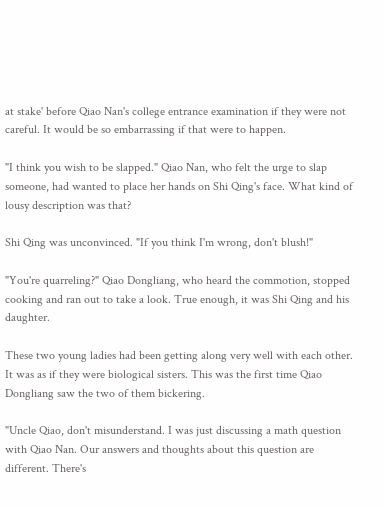at stake' before Qiao Nan's college entrance examination if they were not careful. It would be so embarrassing if that were to happen.

"I think you wish to be slapped." Qiao Nan, who felt the urge to slap someone, had wanted to place her hands on Shi Qing's face. What kind of lousy description was that?

Shi Qing was unconvinced. "If you think I'm wrong, don't blush!"

"You're quarreling?" Qiao Dongliang, who heard the commotion, stopped cooking and ran out to take a look. True enough, it was Shi Qing and his daughter.

These two young ladies had been getting along very well with each other. It was as if they were biological sisters. This was the first time Qiao Dongliang saw the two of them bickering.

"Uncle Qiao, don't misunderstand. I was just discussing a math question with Qiao Nan. Our answers and thoughts about this question are different. There's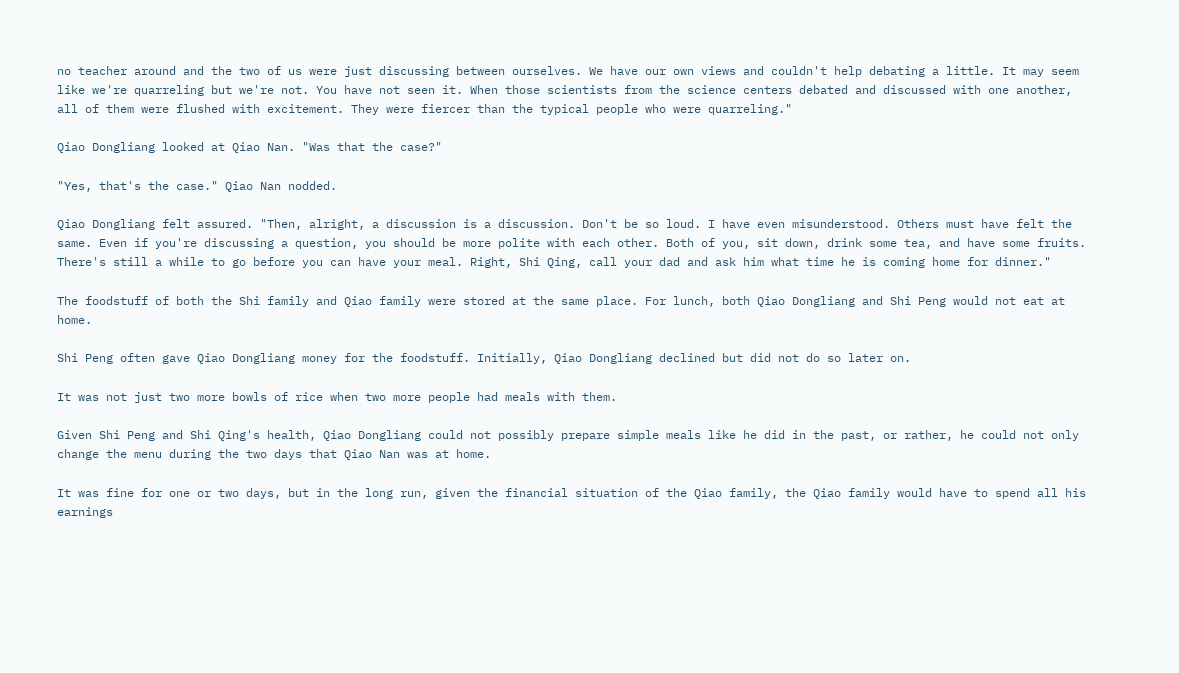no teacher around and the two of us were just discussing between ourselves. We have our own views and couldn't help debating a little. It may seem like we're quarreling but we're not. You have not seen it. When those scientists from the science centers debated and discussed with one another, all of them were flushed with excitement. They were fiercer than the typical people who were quarreling."

Qiao Dongliang looked at Qiao Nan. "Was that the case?"

"Yes, that's the case." Qiao Nan nodded.

Qiao Dongliang felt assured. "Then, alright, a discussion is a discussion. Don't be so loud. I have even misunderstood. Others must have felt the same. Even if you're discussing a question, you should be more polite with each other. Both of you, sit down, drink some tea, and have some fruits. There's still a while to go before you can have your meal. Right, Shi Qing, call your dad and ask him what time he is coming home for dinner."

The foodstuff of both the Shi family and Qiao family were stored at the same place. For lunch, both Qiao Dongliang and Shi Peng would not eat at home.

Shi Peng often gave Qiao Dongliang money for the foodstuff. Initially, Qiao Dongliang declined but did not do so later on.

It was not just two more bowls of rice when two more people had meals with them.

Given Shi Peng and Shi Qing's health, Qiao Dongliang could not possibly prepare simple meals like he did in the past, or rather, he could not only change the menu during the two days that Qiao Nan was at home.

It was fine for one or two days, but in the long run, given the financial situation of the Qiao family, the Qiao family would have to spend all his earnings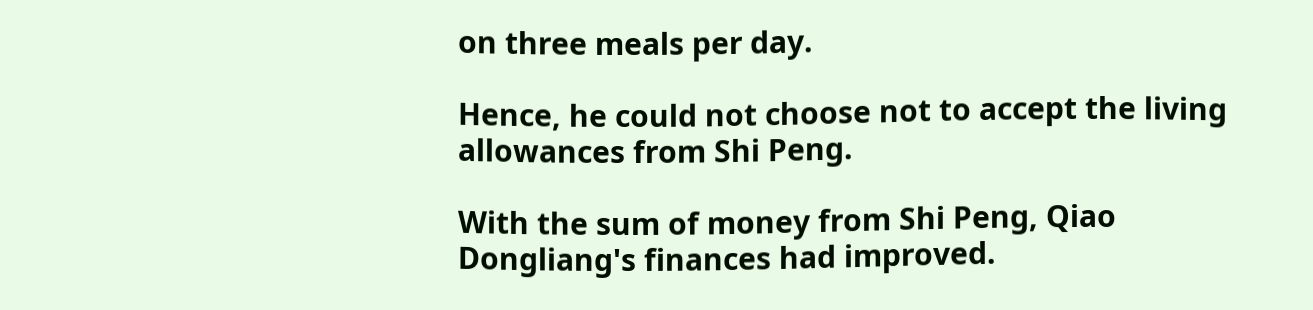on three meals per day.

Hence, he could not choose not to accept the living allowances from Shi Peng.

With the sum of money from Shi Peng, Qiao Dongliang's finances had improved.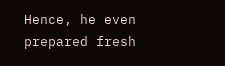Hence, he even prepared fresh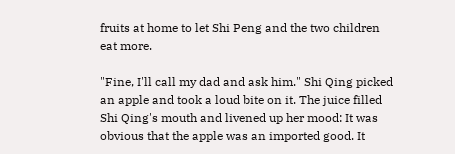fruits at home to let Shi Peng and the two children eat more.

"Fine, I'll call my dad and ask him." Shi Qing picked an apple and took a loud bite on it. The juice filled Shi Qing's mouth and livened up her mood: It was obvious that the apple was an imported good. It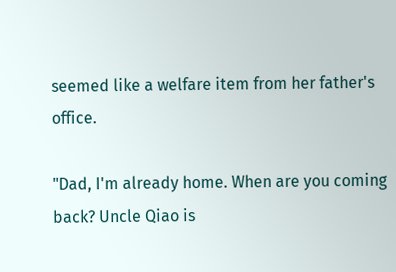seemed like a welfare item from her father's office.

"Dad, I'm already home. When are you coming back? Uncle Qiao is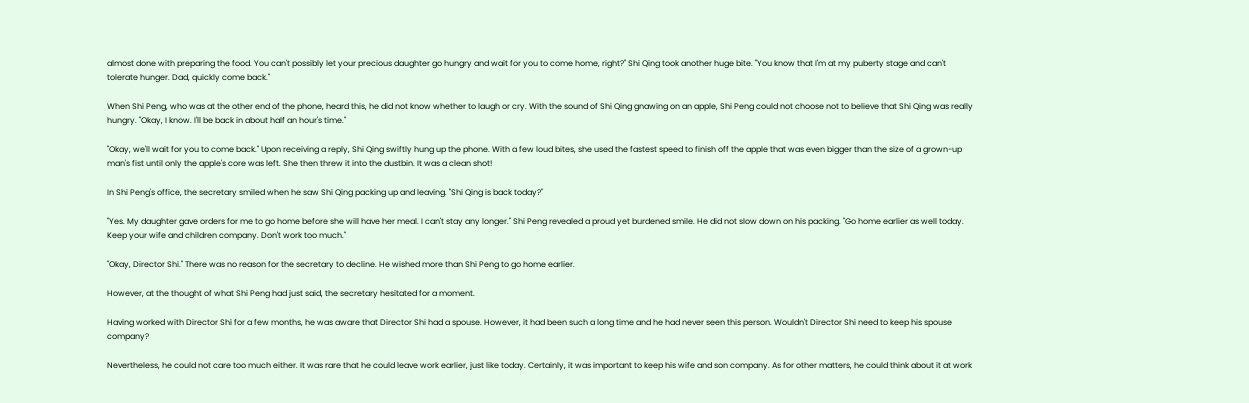almost done with preparing the food. You can't possibly let your precious daughter go hungry and wait for you to come home, right?" Shi Qing took another huge bite. "You know that I'm at my puberty stage and can't tolerate hunger. Dad, quickly come back."

When Shi Peng, who was at the other end of the phone, heard this, he did not know whether to laugh or cry. With the sound of Shi Qing gnawing on an apple, Shi Peng could not choose not to believe that Shi Qing was really hungry. "Okay, I know. I'll be back in about half an hour's time."

"Okay, we'll wait for you to come back." Upon receiving a reply, Shi Qing swiftly hung up the phone. With a few loud bites, she used the fastest speed to finish off the apple that was even bigger than the size of a grown-up man's fist until only the apple's core was left. She then threw it into the dustbin. It was a clean shot!

In Shi Peng's office, the secretary smiled when he saw Shi Qing packing up and leaving. "Shi Qing is back today?"

"Yes. My daughter gave orders for me to go home before she will have her meal. I can't stay any longer." Shi Peng revealed a proud yet burdened smile. He did not slow down on his packing. "Go home earlier as well today. Keep your wife and children company. Don't work too much."

"Okay, Director Shi." There was no reason for the secretary to decline. He wished more than Shi Peng to go home earlier.

However, at the thought of what Shi Peng had just said, the secretary hesitated for a moment.

Having worked with Director Shi for a few months, he was aware that Director Shi had a spouse. However, it had been such a long time and he had never seen this person. Wouldn't Director Shi need to keep his spouse company?

Nevertheless, he could not care too much either. It was rare that he could leave work earlier, just like today. Certainly, it was important to keep his wife and son company. As for other matters, he could think about it at work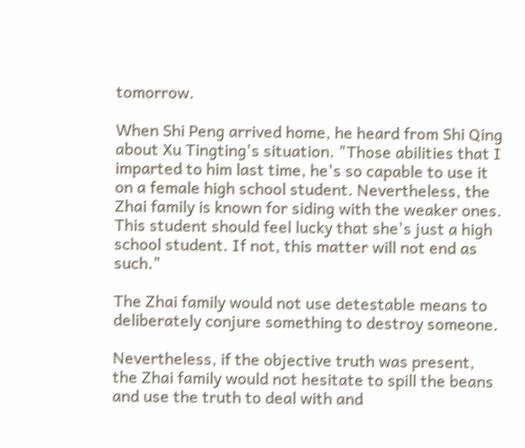tomorrow.

When Shi Peng arrived home, he heard from Shi Qing about Xu Tingting's situation. "Those abilities that I imparted to him last time, he's so capable to use it on a female high school student. Nevertheless, the Zhai family is known for siding with the weaker ones. This student should feel lucky that she's just a high school student. If not, this matter will not end as such."

The Zhai family would not use detestable means to deliberately conjure something to destroy someone.

Nevertheless, if the objective truth was present, the Zhai family would not hesitate to spill the beans and use the truth to deal with and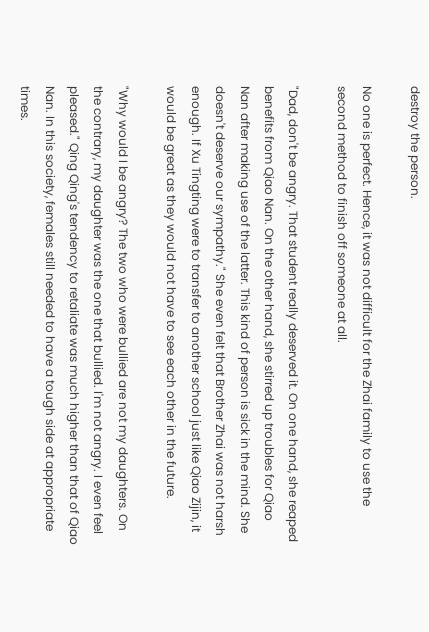destroy the person.

No one is perfect. Hence, it was not difficult for the Zhai family to use the second method to finish off someone at all.

"Dad, don't be angry. That student really deserved it. On one hand, she reaped benefits from Qiao Nan. On the other hand, she stirred up troubles for Qiao Nan after making use of the latter. This kind of person is sick in the mind. She doesn't deserve our sympathy." She even felt that Brother Zhai was not harsh enough. If Xu Tingting were to transfer to another school just like Qiao Zijin, it would be great as they would not have to see each other in the future.

"Why would I be angry? The two who were bullied are not my daughters. On the contrary, my daughter was the one that bullied. I'm not angry. I even feel pleased." Qing Qing's tendency to retaliate was much higher than that of Qiao Nan. In this society, females still needed to have a tough side at appropriate times.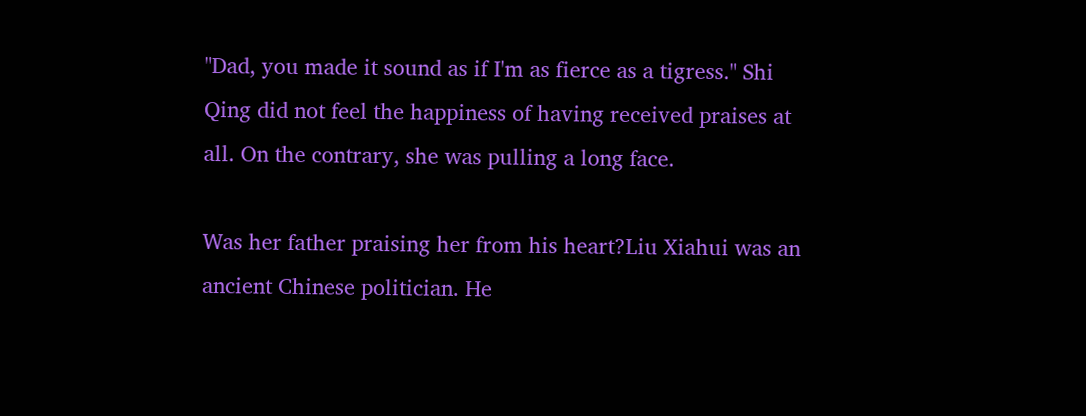"Dad, you made it sound as if I'm as fierce as a tigress." Shi Qing did not feel the happiness of having received praises at all. On the contrary, she was pulling a long face.

Was her father praising her from his heart?Liu Xiahui was an ancient Chinese politician. He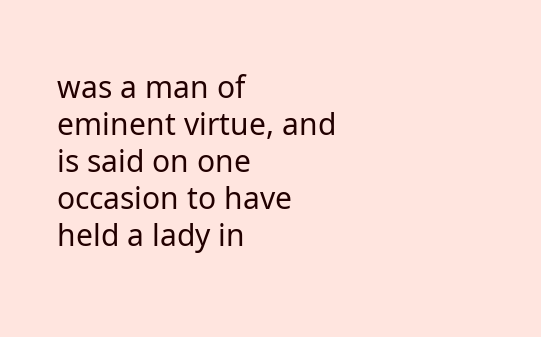was a man of eminent virtue, and is said on one occasion to have held a lady in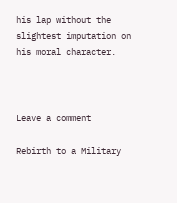his lap without the slightest imputation on his moral character.



Leave a comment

Rebirth to a Military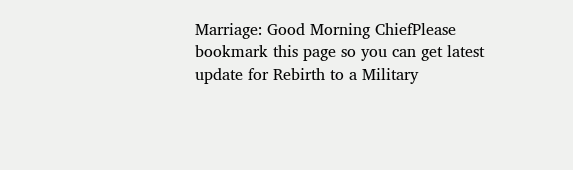Marriage: Good Morning ChiefPlease bookmark this page so you can get latest update for Rebirth to a Military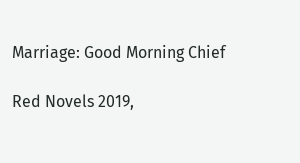Marriage: Good Morning Chief

Red Novels 2019,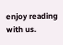enjoy reading with us.